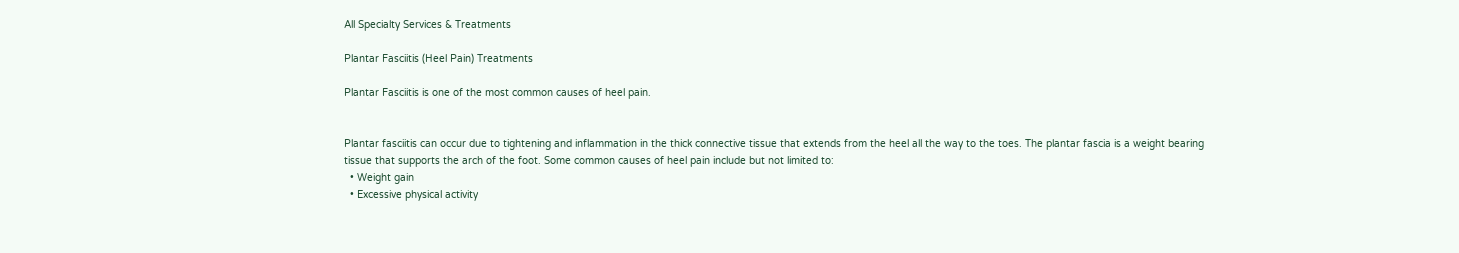All Specialty Services & Treatments

Plantar Fasciitis (Heel Pain) Treatments

Plantar Fasciitis is one of the most common causes of heel pain.


Plantar fasciitis can occur due to tightening and inflammation in the thick connective tissue that extends from the heel all the way to the toes. The plantar fascia is a weight bearing tissue that supports the arch of the foot. Some common causes of heel pain include but not limited to:
  • Weight gain
  • Excessive physical activity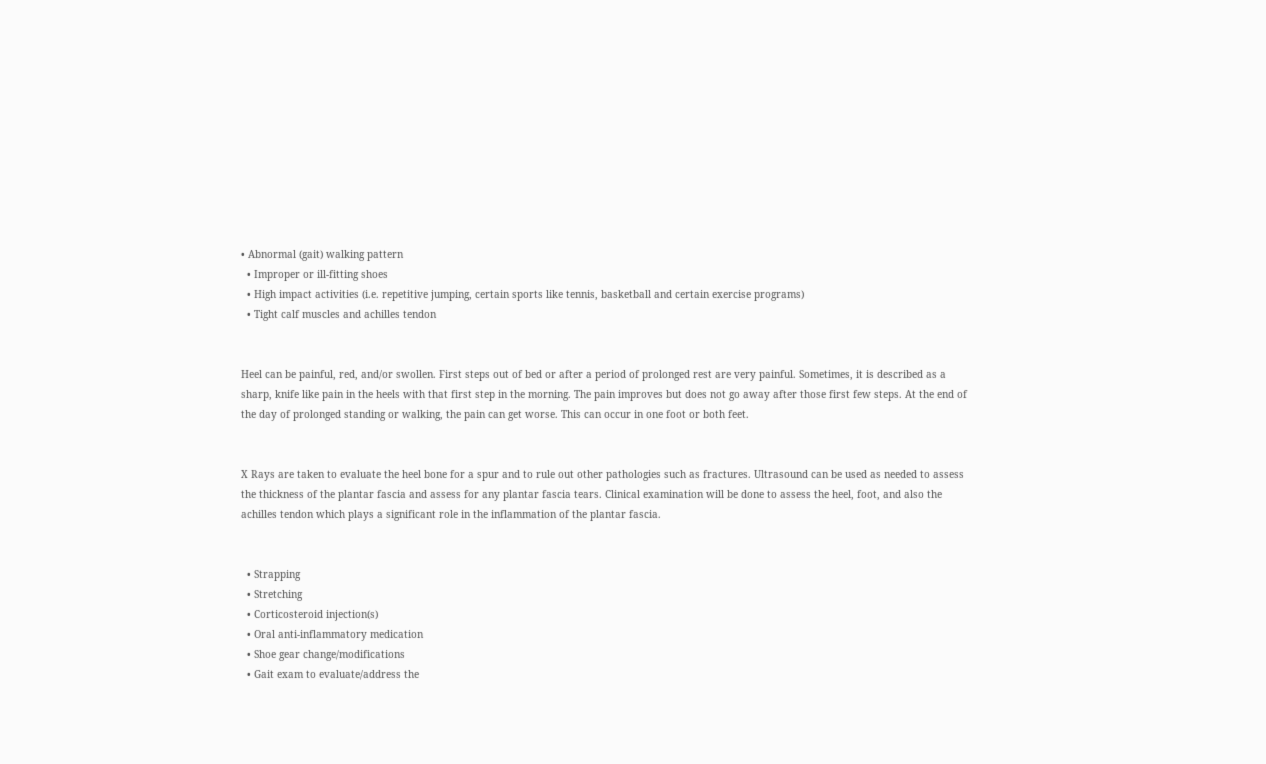• Abnormal (gait) walking pattern
  • Improper or ill-fitting shoes
  • High impact activities (i.e. repetitive jumping, certain sports like tennis, basketball and certain exercise programs)
  • Tight calf muscles and achilles tendon


Heel can be painful, red, and/or swollen. First steps out of bed or after a period of prolonged rest are very painful. Sometimes, it is described as a sharp, knife like pain in the heels with that first step in the morning. The pain improves but does not go away after those first few steps. At the end of the day of prolonged standing or walking, the pain can get worse. This can occur in one foot or both feet.


X Rays are taken to evaluate the heel bone for a spur and to rule out other pathologies such as fractures. Ultrasound can be used as needed to assess the thickness of the plantar fascia and assess for any plantar fascia tears. Clinical examination will be done to assess the heel, foot, and also the achilles tendon which plays a significant role in the inflammation of the plantar fascia.


  • Strapping
  • Stretching
  • Corticosteroid injection(s)
  • Oral anti-inflammatory medication
  • Shoe gear change/modifications
  • Gait exam to evaluate/address the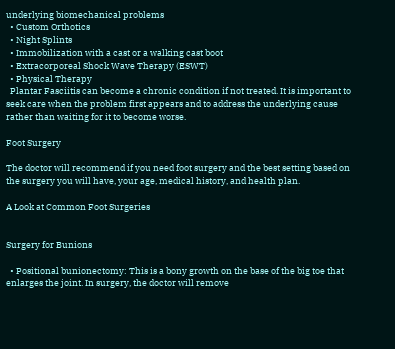underlying biomechanical problems
  • Custom Orthotics
  • Night Splints
  • Immobilization with a cast or a walking cast boot
  • Extracorporeal Shock Wave Therapy (ESWT)
  • Physical Therapy
  Plantar Fasciitis can become a chronic condition if not treated. It is important to seek care when the problem first appears and to address the underlying cause rather than waiting for it to become worse.

Foot Surgery

The doctor will recommend if you need foot surgery and the best setting based on the surgery you will have, your age, medical history, and health plan.

A Look at Common Foot Surgeries


Surgery for Bunions

  • Positional bunionectomy: This is a bony growth on the base of the big toe that enlarges the joint. In surgery, the doctor will remove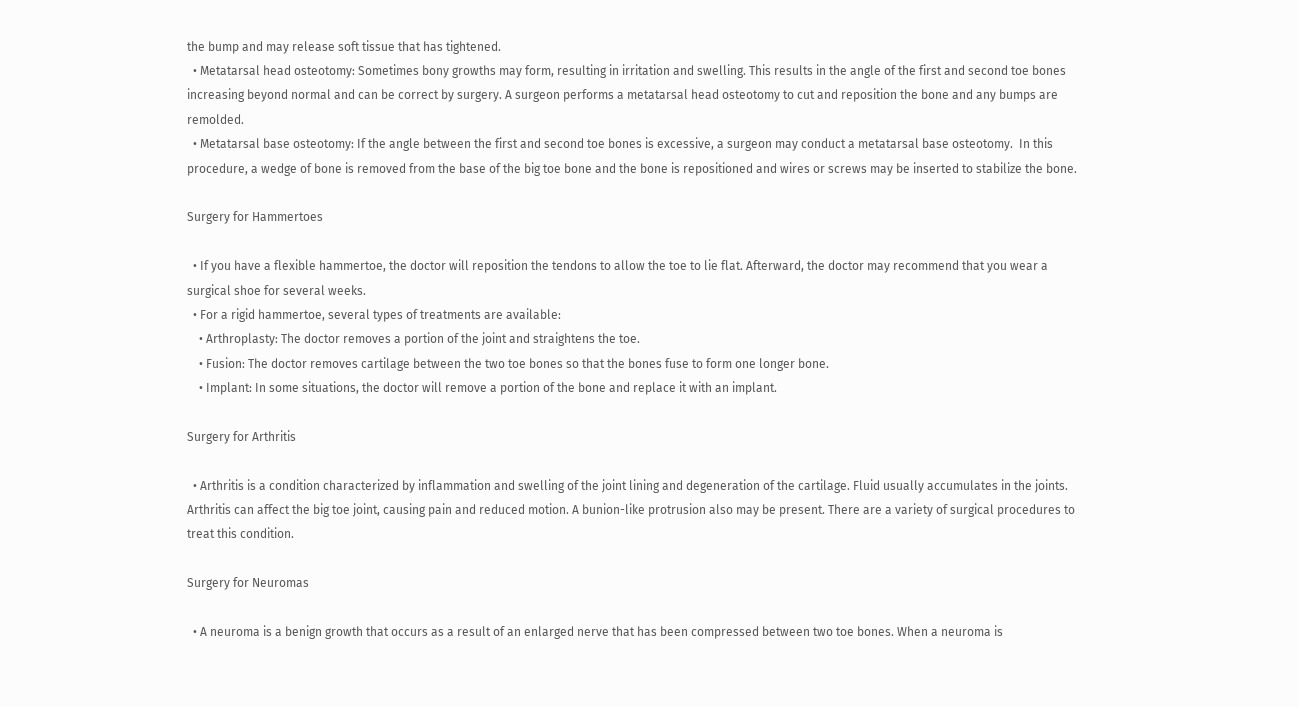the bump and may release soft tissue that has tightened.
  • Metatarsal head osteotomy: Sometimes bony growths may form, resulting in irritation and swelling. This results in the angle of the first and second toe bones increasing beyond normal and can be correct by surgery. A surgeon performs a metatarsal head osteotomy to cut and reposition the bone and any bumps are remolded.
  • Metatarsal base osteotomy: If the angle between the first and second toe bones is excessive, a surgeon may conduct a metatarsal base osteotomy.  In this procedure, a wedge of bone is removed from the base of the big toe bone and the bone is repositioned and wires or screws may be inserted to stabilize the bone.

Surgery for Hammertoes

  • If you have a flexible hammertoe, the doctor will reposition the tendons to allow the toe to lie flat. Afterward, the doctor may recommend that you wear a surgical shoe for several weeks.
  • For a rigid hammertoe, several types of treatments are available:
    • Arthroplasty: The doctor removes a portion of the joint and straightens the toe.
    • Fusion: The doctor removes cartilage between the two toe bones so that the bones fuse to form one longer bone.
    • Implant: In some situations, the doctor will remove a portion of the bone and replace it with an implant.

Surgery for Arthritis

  • Arthritis is a condition characterized by inflammation and swelling of the joint lining and degeneration of the cartilage. Fluid usually accumulates in the joints. Arthritis can affect the big toe joint, causing pain and reduced motion. A bunion-like protrusion also may be present. There are a variety of surgical procedures to treat this condition.

Surgery for Neuromas

  • A neuroma is a benign growth that occurs as a result of an enlarged nerve that has been compressed between two toe bones. When a neuroma is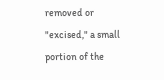removed or "excised," a small portion of the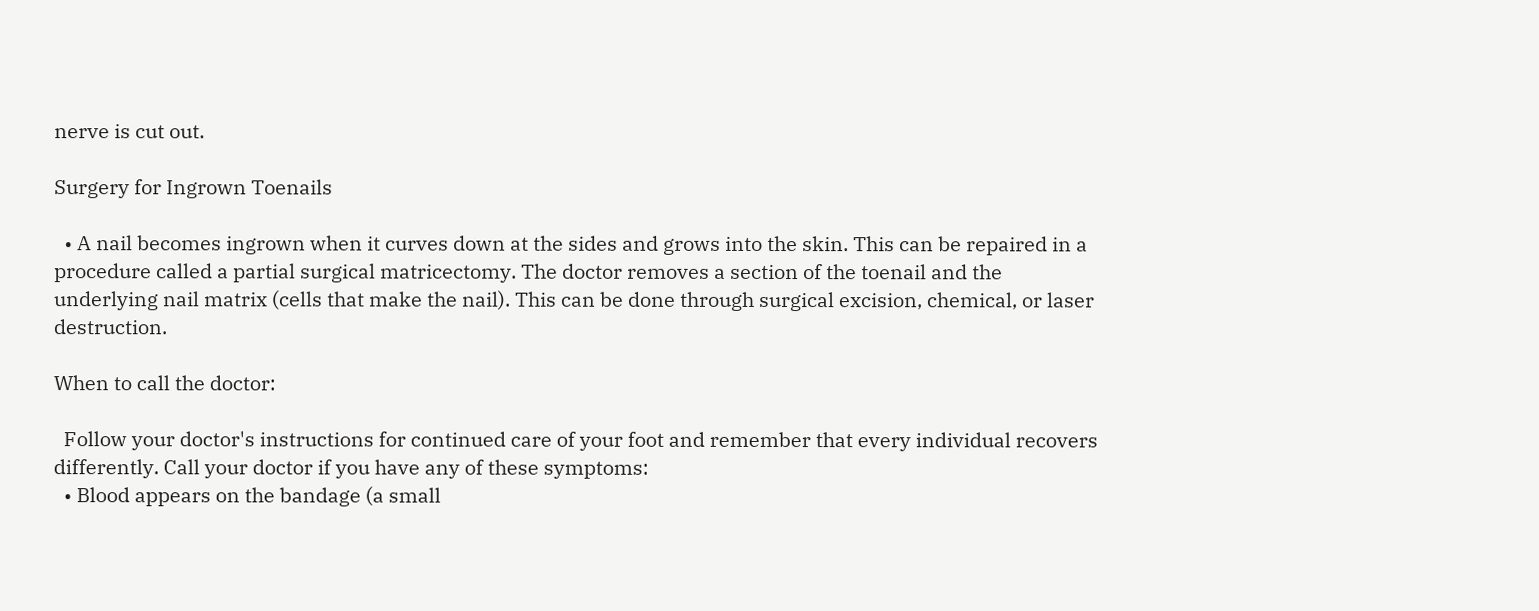nerve is cut out.

Surgery for Ingrown Toenails

  • A nail becomes ingrown when it curves down at the sides and grows into the skin. This can be repaired in a procedure called a partial surgical matricectomy. The doctor removes a section of the toenail and the underlying nail matrix (cells that make the nail). This can be done through surgical excision, chemical, or laser destruction.

When to call the doctor:

  Follow your doctor's instructions for continued care of your foot and remember that every individual recovers differently. Call your doctor if you have any of these symptoms:
  • Blood appears on the bandage (a small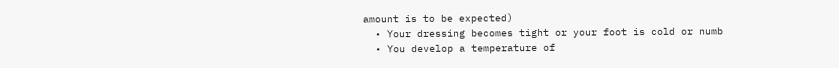amount is to be expected)
  • Your dressing becomes tight or your foot is cold or numb
  • You develop a temperature of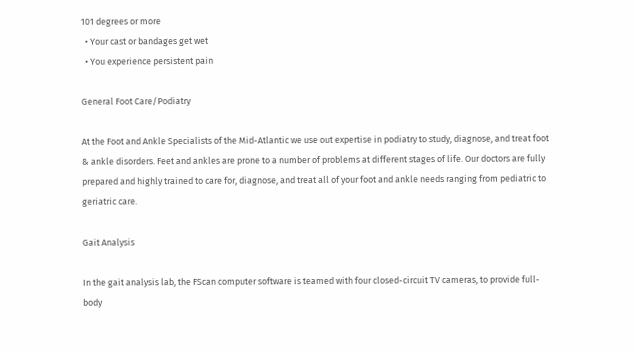101 degrees or more
  • Your cast or bandages get wet
  • You experience persistent pain

General Foot Care/Podiatry

At the Foot and Ankle Specialists of the Mid-Atlantic we use out expertise in podiatry to study, diagnose, and treat foot & ankle disorders. Feet and ankles are prone to a number of problems at different stages of life. Our doctors are fully prepared and highly trained to care for, diagnose, and treat all of your foot and ankle needs ranging from pediatric to geriatric care.

Gait Analysis

In the gait analysis lab, the FScan computer software is teamed with four closed-circuit TV cameras, to provide full-body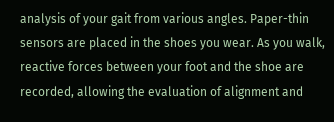analysis of your gait from various angles. Paper-thin sensors are placed in the shoes you wear. As you walk, reactive forces between your foot and the shoe are recorded, allowing the evaluation of alignment and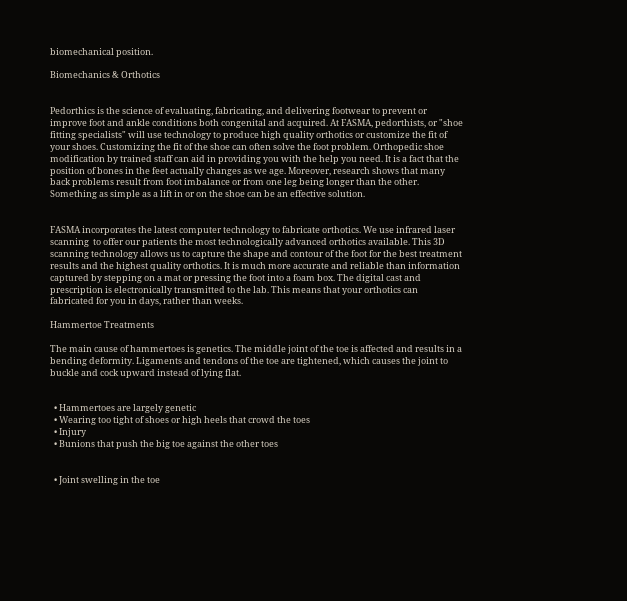biomechanical position.

Biomechanics & Orthotics


Pedorthics is the science of evaluating, fabricating, and delivering footwear to prevent or improve foot and ankle conditions both congenital and acquired. At FASMA, pedorthists, or "shoe fitting specialists" will use technology to produce high quality orthotics or customize the fit of your shoes. Customizing the fit of the shoe can often solve the foot problem. Orthopedic shoe modification by trained staff can aid in providing you with the help you need. It is a fact that the position of bones in the feet actually changes as we age. Moreover, research shows that many back problems result from foot imbalance or from one leg being longer than the other. Something as simple as a lift in or on the shoe can be an effective solution.


FASMA incorporates the latest computer technology to fabricate orthotics. We use infrared laser scanning  to offer our patients the most technologically advanced orthotics available. This 3D scanning technology allows us to capture the shape and contour of the foot for the best treatment results and the highest quality orthotics. It is much more accurate and reliable than information captured by stepping on a mat or pressing the foot into a foam box. The digital cast and prescription is electronically transmitted to the lab. This means that your orthotics can fabricated for you in days, rather than weeks.

Hammertoe Treatments

The main cause of hammertoes is genetics. The middle joint of the toe is affected and results in a bending deformity. Ligaments and tendons of the toe are tightened, which causes the joint to buckle and cock upward instead of lying flat.


  • Hammertoes are largely genetic
  • Wearing too tight of shoes or high heels that crowd the toes
  • Injury
  • Bunions that push the big toe against the other toes


  • Joint swelling in the toe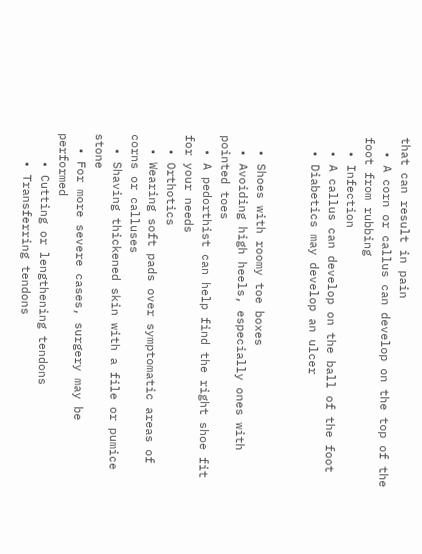that can result in pain
  • A corn or callus can develop on the top of the foot from rubbing
  • Infection
  • A callus can develop on the ball of the foot
  • Diabetics may develop an ulcer


  • Shoes with roomy toe boxes
  • Avoiding high heels, especially ones with pointed toes
  • A pedorthist can help find the right shoe fit for your needs
  • Orthotics
  • Wearing soft pads over symptomatic areas of corns or calluses
  • Shaving thickened skin with a file or pumice stone
  • For more severe cases, surgery may be performed
    • Cutting or lengthening tendons
    • Transferring tendons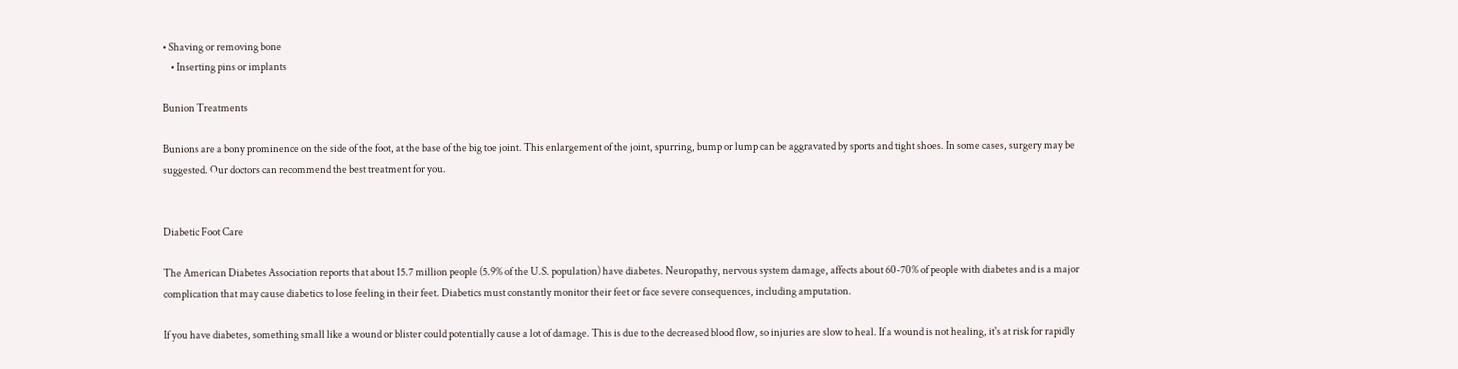• Shaving or removing bone
    • Inserting pins or implants

Bunion Treatments

Bunions are a bony prominence on the side of the foot, at the base of the big toe joint. This enlargement of the joint, spurring, bump or lump can be aggravated by sports and tight shoes. In some cases, surgery may be suggested. Our doctors can recommend the best treatment for you.


Diabetic Foot Care

The American Diabetes Association reports that about 15.7 million people (5.9% of the U.S. population) have diabetes. Neuropathy, nervous system damage, affects about 60-70% of people with diabetes and is a major complication that may cause diabetics to lose feeling in their feet. Diabetics must constantly monitor their feet or face severe consequences, including amputation.

If you have diabetes, something small like a wound or blister could potentially cause a lot of damage. This is due to the decreased blood flow, so injuries are slow to heal. If a wound is not healing, it's at risk for rapidly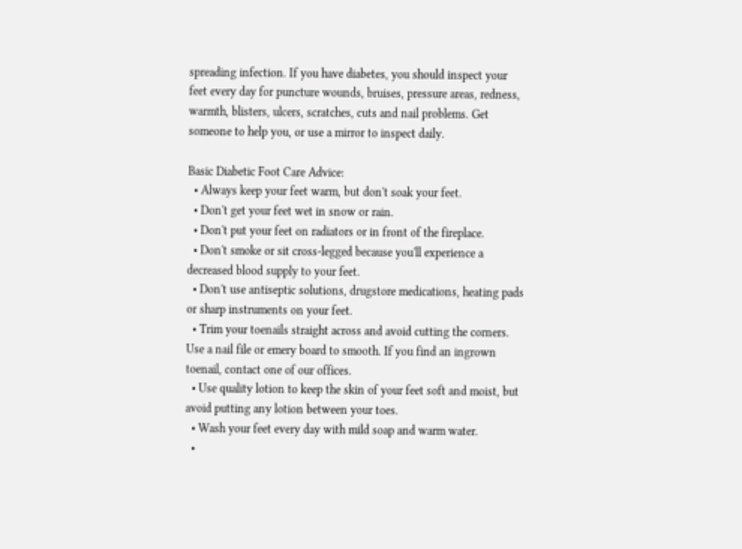spreading infection. If you have diabetes, you should inspect your feet every day for puncture wounds, bruises, pressure areas, redness, warmth, blisters, ulcers, scratches, cuts and nail problems. Get someone to help you, or use a mirror to inspect daily.

Basic Diabetic Foot Care Advice:
  • Always keep your feet warm, but don't soak your feet.
  • Don't get your feet wet in snow or rain.
  • Don't put your feet on radiators or in front of the fireplace.
  • Don't smoke or sit cross-legged because you'll experience a decreased blood supply to your feet.
  • Don't use antiseptic solutions, drugstore medications, heating pads or sharp instruments on your feet.
  • Trim your toenails straight across and avoid cutting the corners. Use a nail file or emery board to smooth. If you find an ingrown toenail, contact one of our offices.
  • Use quality lotion to keep the skin of your feet soft and moist, but avoid putting any lotion between your toes.
  • Wash your feet every day with mild soap and warm water.
  •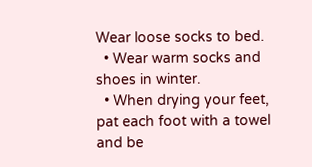Wear loose socks to bed.
  • Wear warm socks and shoes in winter.
  • When drying your feet, pat each foot with a towel and be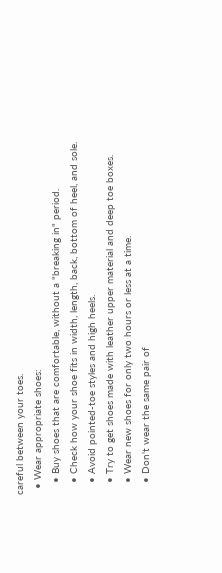careful between your toes.
  • Wear appropriate shoes:
    • Buy shoes that are comfortable, without a "breaking in" period.
    • Check how your shoe fits in width, length, back, bottom of heel, and sole.
    • Avoid pointed-toe styles and high heels.
    • Try to get shoes made with leather upper material and deep toe boxes.
    • Wear new shoes for only two hours or less at a time.
    • Don't wear the same pair of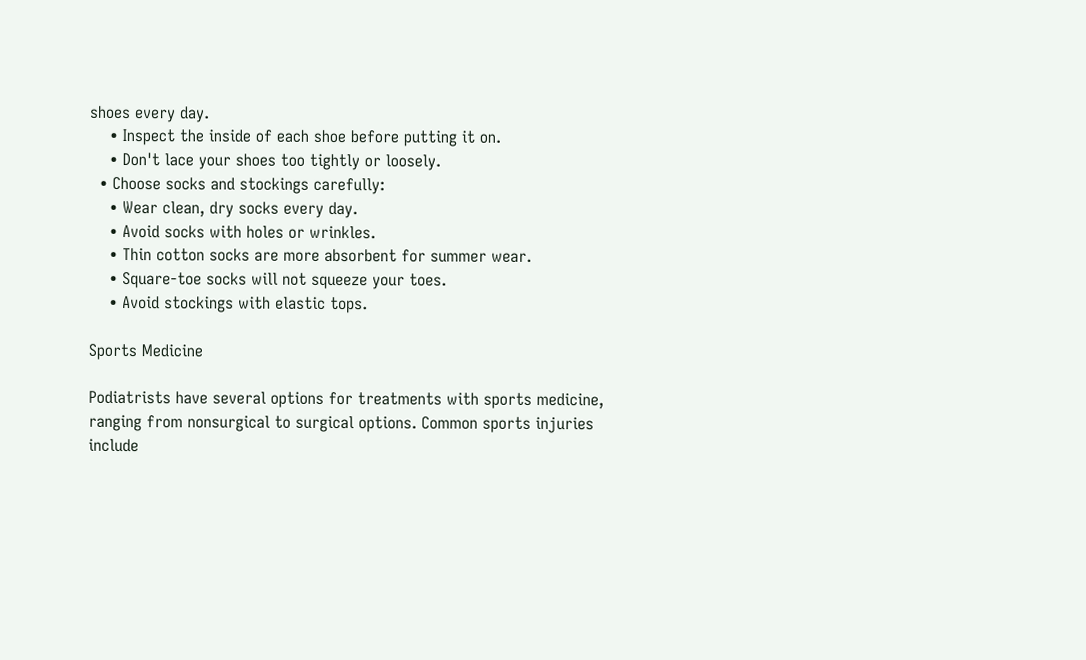shoes every day.
    • Inspect the inside of each shoe before putting it on.
    • Don't lace your shoes too tightly or loosely.
  • Choose socks and stockings carefully:
    • Wear clean, dry socks every day.
    • Avoid socks with holes or wrinkles.
    • Thin cotton socks are more absorbent for summer wear.
    • Square-toe socks will not squeeze your toes.
    • Avoid stockings with elastic tops.

Sports Medicine

Podiatrists have several options for treatments with sports medicine, ranging from nonsurgical to surgical options. Common sports injuries include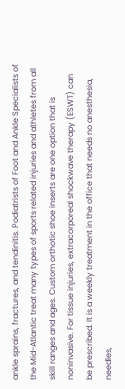ankle sprains, fractures, and tendinitis. Podiatrists of Foot and Ankle Specialists of the Mid-Atlantic treat many types of sports related injuries and athletes from all skill ranges and ages. Custom orthotic shoe inserts are one option that is noninvasive. For tissue injuries, extracorporeal shockwave therapy (ESWT) can be prescribed. It is a weekly treatment in the office that needs no anesthesia, needles,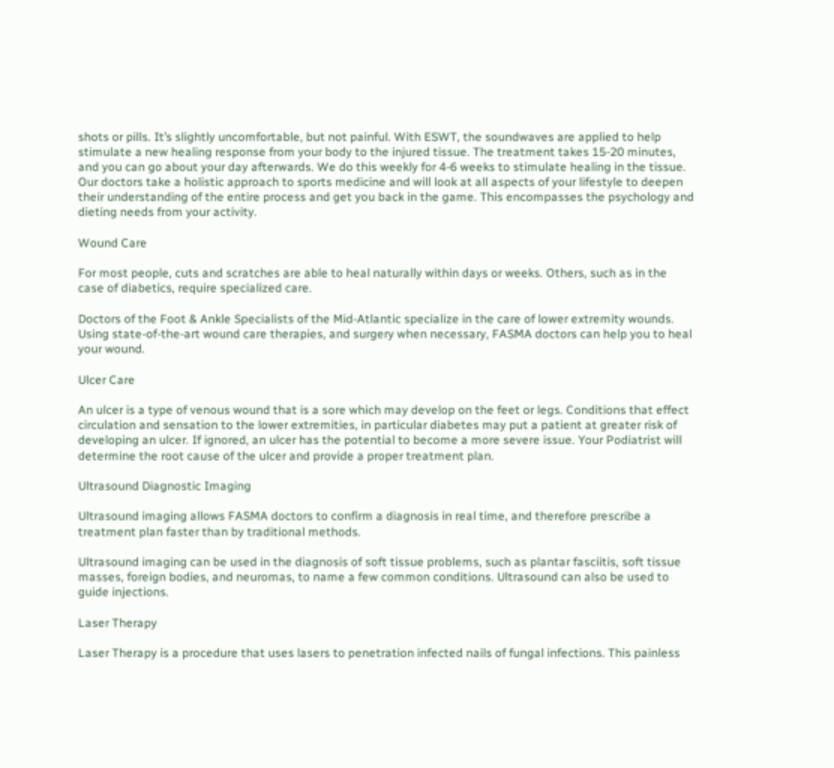shots or pills. It’s slightly uncomfortable, but not painful. With ESWT, the soundwaves are applied to help stimulate a new healing response from your body to the injured tissue. The treatment takes 15-20 minutes, and you can go about your day afterwards. We do this weekly for 4-6 weeks to stimulate healing in the tissue. Our doctors take a holistic approach to sports medicine and will look at all aspects of your lifestyle to deepen their understanding of the entire process and get you back in the game. This encompasses the psychology and dieting needs from your activity.

Wound Care

For most people, cuts and scratches are able to heal naturally within days or weeks. Others, such as in the case of diabetics, require specialized care.

Doctors of the Foot & Ankle Specialists of the Mid-Atlantic specialize in the care of lower extremity wounds. Using state-of-the-art wound care therapies, and surgery when necessary, FASMA doctors can help you to heal your wound.

Ulcer Care

An ulcer is a type of venous wound that is a sore which may develop on the feet or legs. Conditions that effect circulation and sensation to the lower extremities, in particular diabetes may put a patient at greater risk of developing an ulcer. If ignored, an ulcer has the potential to become a more severe issue. Your Podiatrist will determine the root cause of the ulcer and provide a proper treatment plan.

Ultrasound Diagnostic Imaging

Ultrasound imaging allows FASMA doctors to confirm a diagnosis in real time, and therefore prescribe a treatment plan faster than by traditional methods.

Ultrasound imaging can be used in the diagnosis of soft tissue problems, such as plantar fasciitis, soft tissue masses, foreign bodies, and neuromas, to name a few common conditions. Ultrasound can also be used to guide injections.

Laser Therapy

Laser Therapy is a procedure that uses lasers to penetration infected nails of fungal infections. This painless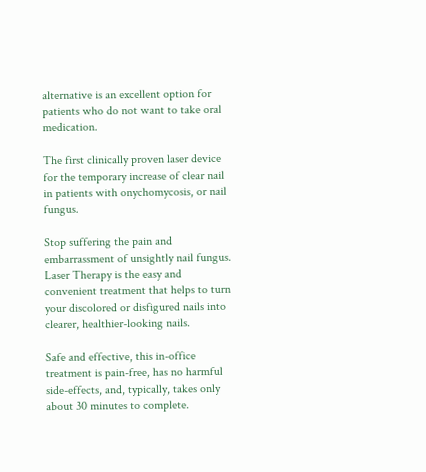alternative is an excellent option for patients who do not want to take oral medication.

The first clinically proven laser device for the temporary increase of clear nail in patients with onychomycosis, or nail fungus.

Stop suffering the pain and embarrassment of unsightly nail fungus. Laser Therapy is the easy and convenient treatment that helps to turn your discolored or disfigured nails into clearer, healthier-looking nails.

Safe and effective, this in-office treatment is pain-free, has no harmful side-effects, and, typically, takes only about 30 minutes to complete.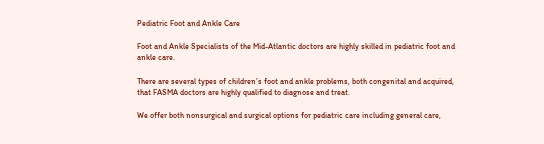Pediatric Foot and Ankle Care

Foot and Ankle Specialists of the Mid-Atlantic doctors are highly skilled in pediatric foot and ankle care.

There are several types of children’s foot and ankle problems, both congenital and acquired, that FASMA doctors are highly qualified to diagnose and treat.

We offer both nonsurgical and surgical options for pediatric care including general care,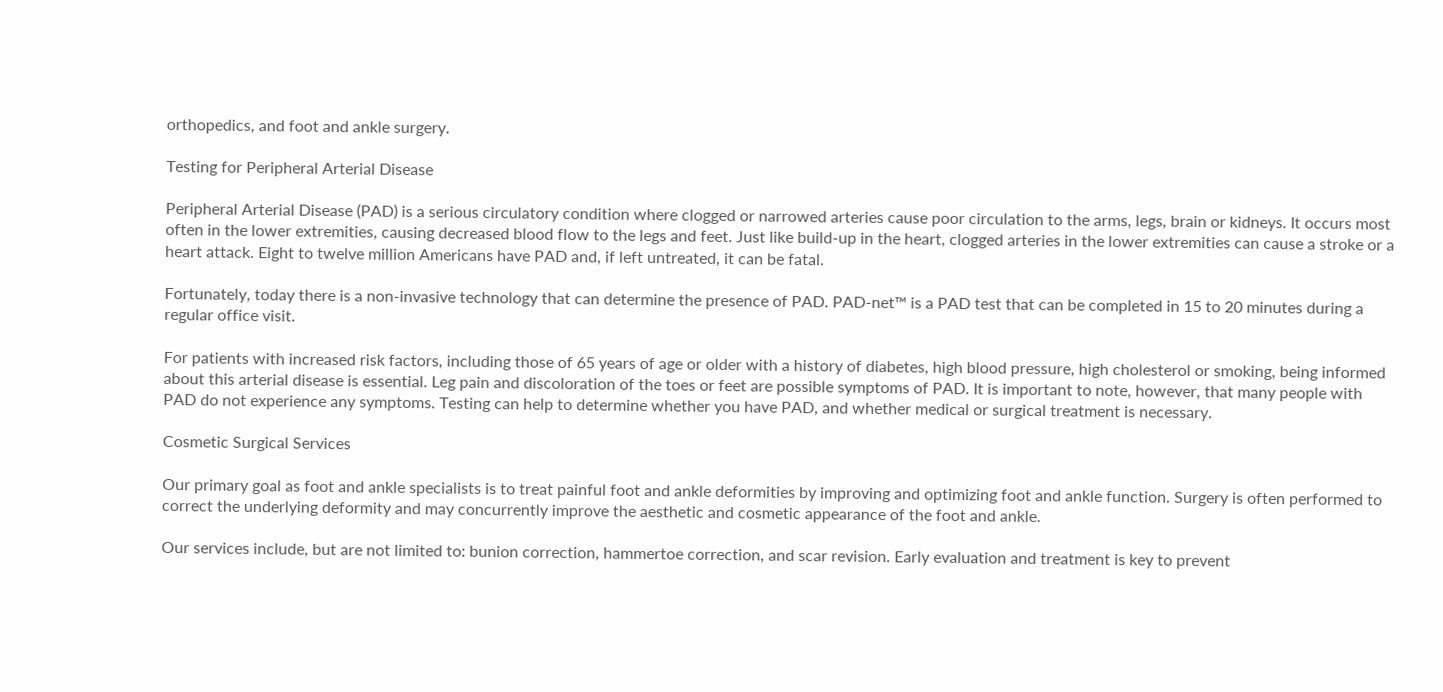orthopedics, and foot and ankle surgery.

Testing for Peripheral Arterial Disease

Peripheral Arterial Disease (PAD) is a serious circulatory condition where clogged or narrowed arteries cause poor circulation to the arms, legs, brain or kidneys. It occurs most often in the lower extremities, causing decreased blood flow to the legs and feet. Just like build-up in the heart, clogged arteries in the lower extremities can cause a stroke or a heart attack. Eight to twelve million Americans have PAD and, if left untreated, it can be fatal.

Fortunately, today there is a non-invasive technology that can determine the presence of PAD. PAD-net™ is a PAD test that can be completed in 15 to 20 minutes during a regular office visit.

For patients with increased risk factors, including those of 65 years of age or older with a history of diabetes, high blood pressure, high cholesterol or smoking, being informed about this arterial disease is essential. Leg pain and discoloration of the toes or feet are possible symptoms of PAD. It is important to note, however, that many people with PAD do not experience any symptoms. Testing can help to determine whether you have PAD, and whether medical or surgical treatment is necessary.

Cosmetic Surgical Services

Our primary goal as foot and ankle specialists is to treat painful foot and ankle deformities by improving and optimizing foot and ankle function. Surgery is often performed to correct the underlying deformity and may concurrently improve the aesthetic and cosmetic appearance of the foot and ankle.

Our services include, but are not limited to: bunion correction, hammertoe correction, and scar revision. Early evaluation and treatment is key to prevent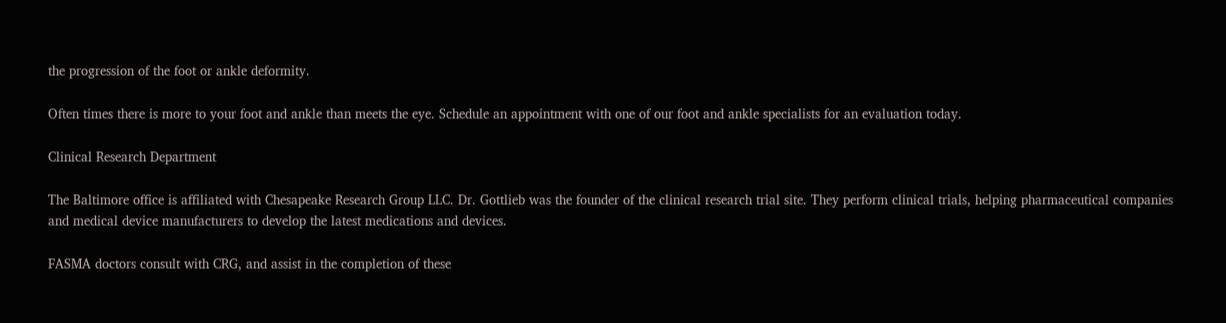the progression of the foot or ankle deformity.

Often times there is more to your foot and ankle than meets the eye. Schedule an appointment with one of our foot and ankle specialists for an evaluation today.

Clinical Research Department

The Baltimore office is affiliated with Chesapeake Research Group LLC. Dr. Gottlieb was the founder of the clinical research trial site. They perform clinical trials, helping pharmaceutical companies and medical device manufacturers to develop the latest medications and devices.

FASMA doctors consult with CRG, and assist in the completion of these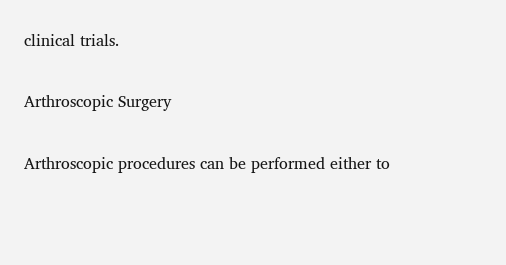clinical trials.

Arthroscopic Surgery

Arthroscopic procedures can be performed either to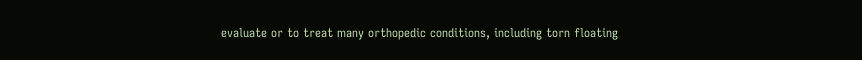evaluate or to treat many orthopedic conditions, including torn floating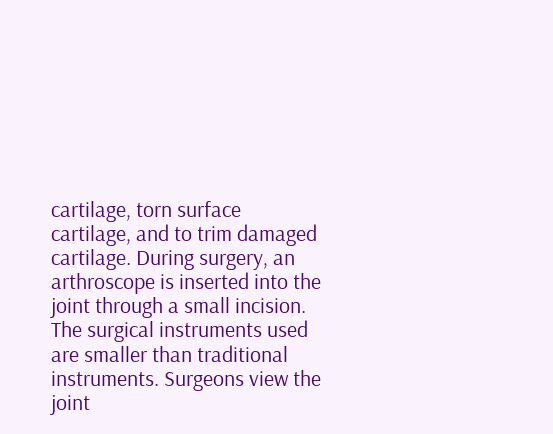cartilage, torn surface cartilage, and to trim damaged cartilage. During surgery, an arthroscope is inserted into the joint through a small incision. The surgical instruments used are smaller than traditional instruments. Surgeons view the joint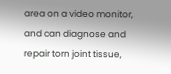area on a video monitor, and can diagnose and repair torn joint tissue,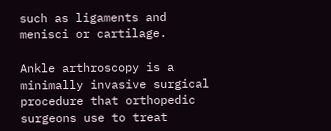such as ligaments and menisci or cartilage.

Ankle arthroscopy is a minimally invasive surgical procedure that orthopedic surgeons use to treat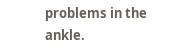problems in the ankle.